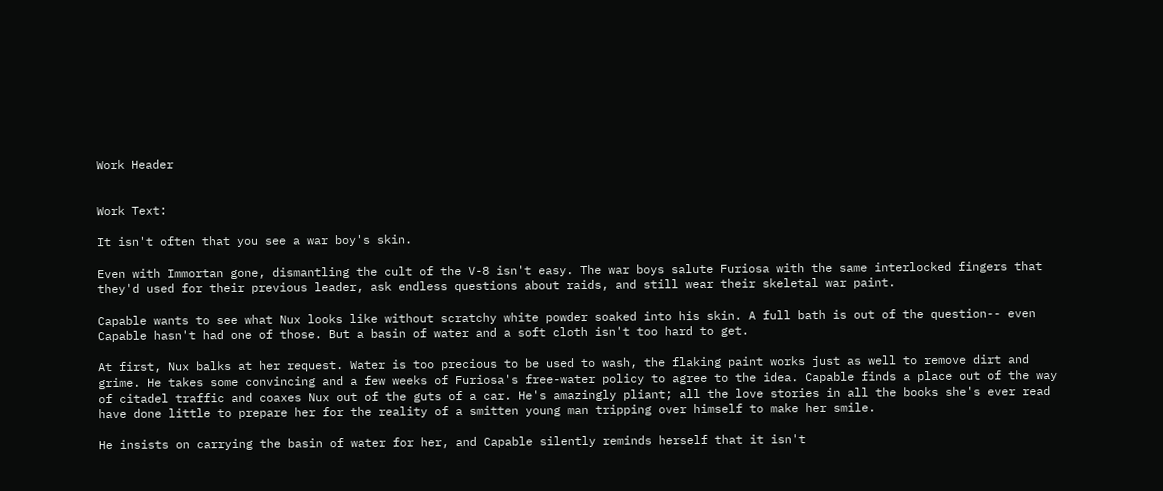Work Header


Work Text:

It isn't often that you see a war boy's skin.

Even with Immortan gone, dismantling the cult of the V-8 isn't easy. The war boys salute Furiosa with the same interlocked fingers that they'd used for their previous leader, ask endless questions about raids, and still wear their skeletal war paint.

Capable wants to see what Nux looks like without scratchy white powder soaked into his skin. A full bath is out of the question-- even Capable hasn't had one of those. But a basin of water and a soft cloth isn't too hard to get.

At first, Nux balks at her request. Water is too precious to be used to wash, the flaking paint works just as well to remove dirt and grime. He takes some convincing and a few weeks of Furiosa's free-water policy to agree to the idea. Capable finds a place out of the way of citadel traffic and coaxes Nux out of the guts of a car. He's amazingly pliant; all the love stories in all the books she's ever read have done little to prepare her for the reality of a smitten young man tripping over himself to make her smile.

He insists on carrying the basin of water for her, and Capable silently reminds herself that it isn't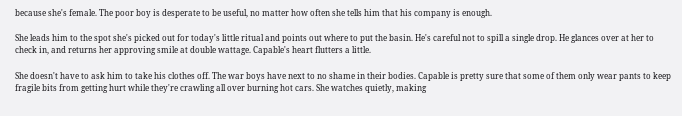because she's female. The poor boy is desperate to be useful, no matter how often she tells him that his company is enough.

She leads him to the spot she's picked out for today's little ritual and points out where to put the basin. He's careful not to spill a single drop. He glances over at her to check in, and returns her approving smile at double wattage. Capable's heart flutters a little.

She doesn't have to ask him to take his clothes off. The war boys have next to no shame in their bodies. Capable is pretty sure that some of them only wear pants to keep fragile bits from getting hurt while they're crawling all over burning hot cars. She watches quietly, making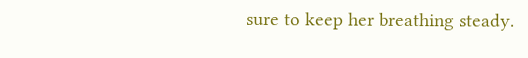sure to keep her breathing steady.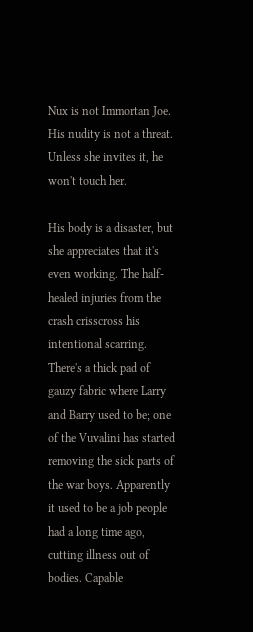Nux is not Immortan Joe. His nudity is not a threat. Unless she invites it, he won't touch her.

His body is a disaster, but she appreciates that it's even working. The half-healed injuries from the crash crisscross his intentional scarring. There's a thick pad of gauzy fabric where Larry and Barry used to be; one of the Vuvalini has started removing the sick parts of the war boys. Apparently it used to be a job people had a long time ago, cutting illness out of bodies. Capable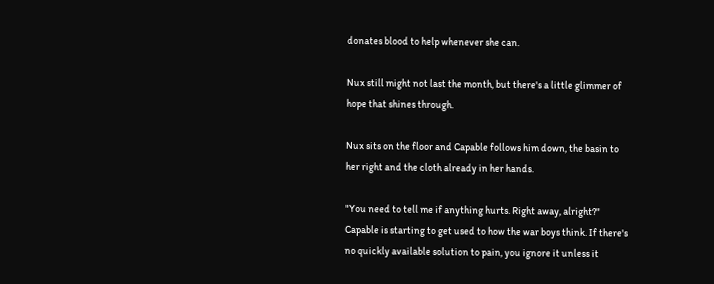donates blood to help whenever she can.

Nux still might not last the month, but there's a little glimmer of hope that shines through.

Nux sits on the floor and Capable follows him down, the basin to her right and the cloth already in her hands.

"You need to tell me if anything hurts. Right away, alright?" Capable is starting to get used to how the war boys think. If there's no quickly available solution to pain, you ignore it unless it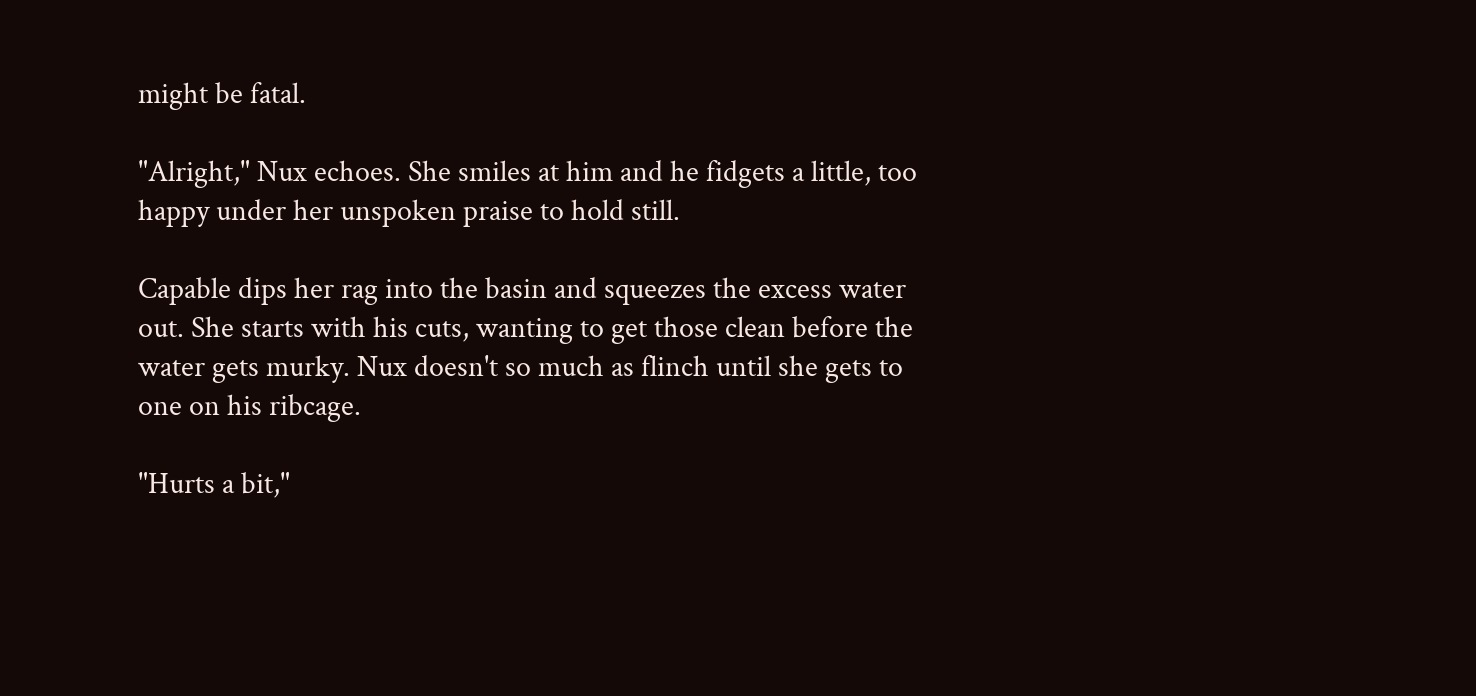might be fatal.

"Alright," Nux echoes. She smiles at him and he fidgets a little, too happy under her unspoken praise to hold still.

Capable dips her rag into the basin and squeezes the excess water out. She starts with his cuts, wanting to get those clean before the water gets murky. Nux doesn't so much as flinch until she gets to one on his ribcage.

"Hurts a bit,"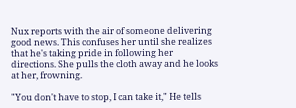Nux reports with the air of someone delivering good news. This confuses her until she realizes that he's taking pride in following her directions. She pulls the cloth away and he looks at her, frowning.

"You don't have to stop, I can take it," He tells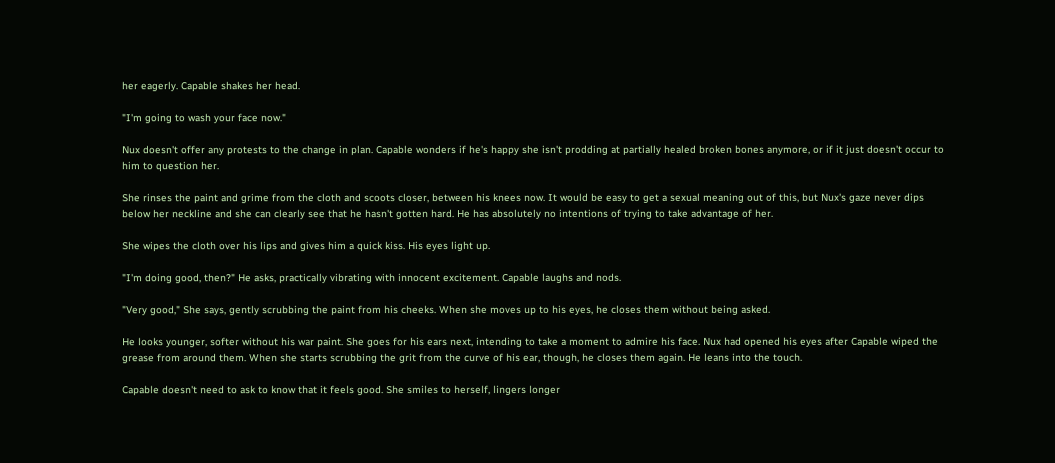her eagerly. Capable shakes her head.

"I'm going to wash your face now."

Nux doesn't offer any protests to the change in plan. Capable wonders if he's happy she isn't prodding at partially healed broken bones anymore, or if it just doesn't occur to him to question her.

She rinses the paint and grime from the cloth and scoots closer, between his knees now. It would be easy to get a sexual meaning out of this, but Nux's gaze never dips below her neckline and she can clearly see that he hasn't gotten hard. He has absolutely no intentions of trying to take advantage of her.

She wipes the cloth over his lips and gives him a quick kiss. His eyes light up.

"I'm doing good, then?" He asks, practically vibrating with innocent excitement. Capable laughs and nods.

"Very good," She says, gently scrubbing the paint from his cheeks. When she moves up to his eyes, he closes them without being asked.

He looks younger, softer without his war paint. She goes for his ears next, intending to take a moment to admire his face. Nux had opened his eyes after Capable wiped the grease from around them. When she starts scrubbing the grit from the curve of his ear, though, he closes them again. He leans into the touch.

Capable doesn't need to ask to know that it feels good. She smiles to herself, lingers longer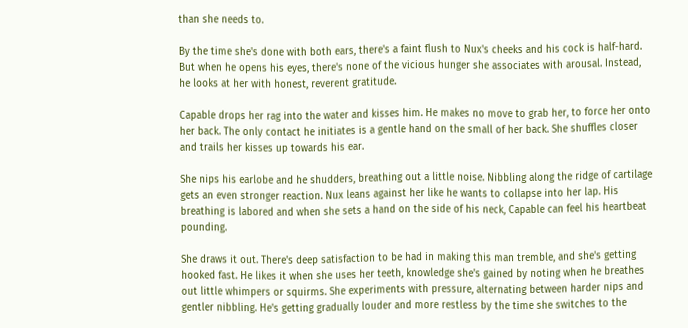than she needs to.

By the time she's done with both ears, there's a faint flush to Nux's cheeks and his cock is half-hard. But when he opens his eyes, there's none of the vicious hunger she associates with arousal. Instead, he looks at her with honest, reverent gratitude.

Capable drops her rag into the water and kisses him. He makes no move to grab her, to force her onto her back. The only contact he initiates is a gentle hand on the small of her back. She shuffles closer and trails her kisses up towards his ear.

She nips his earlobe and he shudders, breathing out a little noise. Nibbling along the ridge of cartilage gets an even stronger reaction. Nux leans against her like he wants to collapse into her lap. His breathing is labored and when she sets a hand on the side of his neck, Capable can feel his heartbeat pounding.

She draws it out. There's deep satisfaction to be had in making this man tremble, and she's getting hooked fast. He likes it when she uses her teeth, knowledge she's gained by noting when he breathes out little whimpers or squirms. She experiments with pressure, alternating between harder nips and gentler nibbling. He's getting gradually louder and more restless by the time she switches to the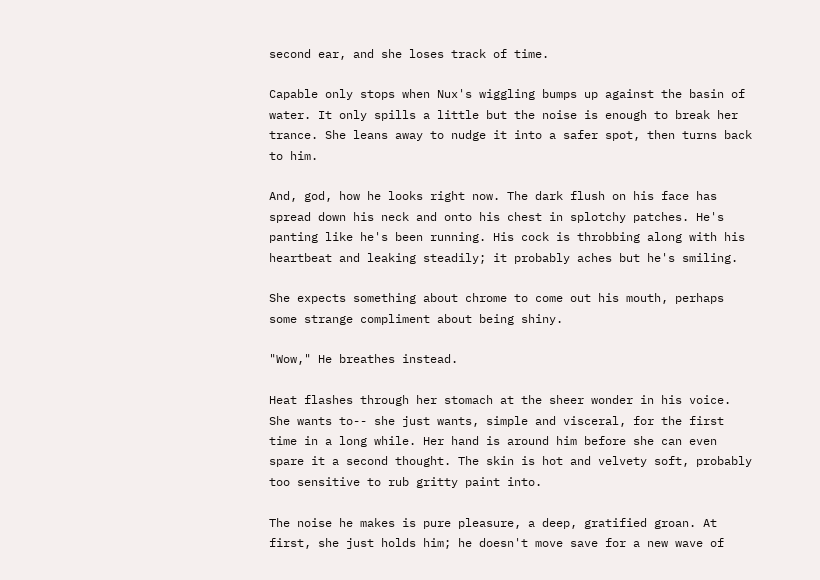second ear, and she loses track of time.

Capable only stops when Nux's wiggling bumps up against the basin of water. It only spills a little but the noise is enough to break her trance. She leans away to nudge it into a safer spot, then turns back to him.

And, god, how he looks right now. The dark flush on his face has spread down his neck and onto his chest in splotchy patches. He's panting like he's been running. His cock is throbbing along with his heartbeat and leaking steadily; it probably aches but he's smiling.

She expects something about chrome to come out his mouth, perhaps some strange compliment about being shiny.

"Wow," He breathes instead.

Heat flashes through her stomach at the sheer wonder in his voice. She wants to-- she just wants, simple and visceral, for the first time in a long while. Her hand is around him before she can even spare it a second thought. The skin is hot and velvety soft, probably too sensitive to rub gritty paint into.

The noise he makes is pure pleasure, a deep, gratified groan. At first, she just holds him; he doesn't move save for a new wave of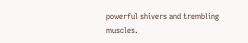powerful shivers and trembling muscles.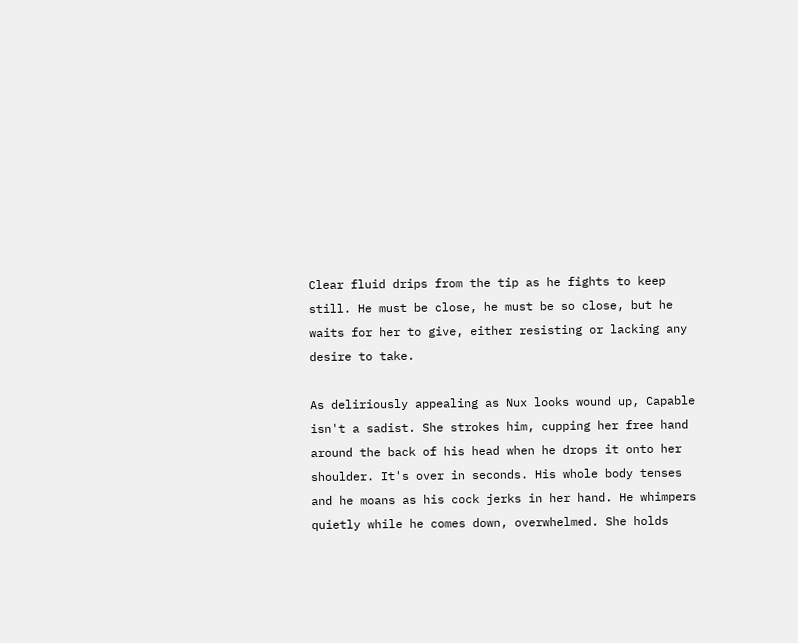Clear fluid drips from the tip as he fights to keep still. He must be close, he must be so close, but he waits for her to give, either resisting or lacking any desire to take.

As deliriously appealing as Nux looks wound up, Capable isn't a sadist. She strokes him, cupping her free hand around the back of his head when he drops it onto her shoulder. It's over in seconds. His whole body tenses and he moans as his cock jerks in her hand. He whimpers quietly while he comes down, overwhelmed. She holds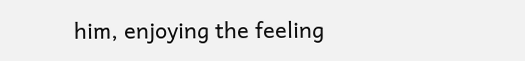him, enjoying the feeling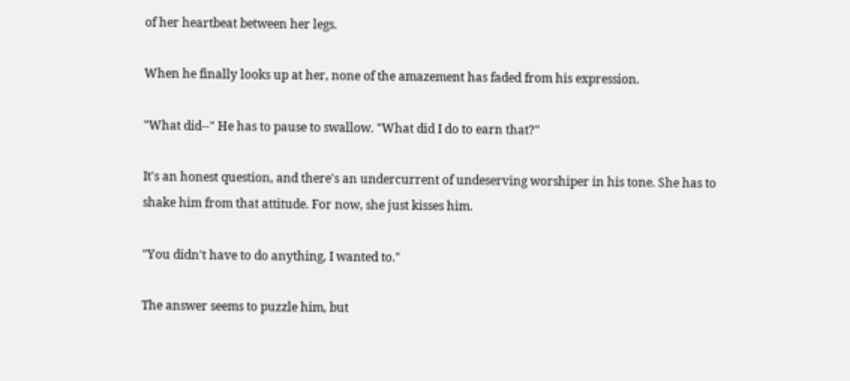of her heartbeat between her legs.

When he finally looks up at her, none of the amazement has faded from his expression.

"What did--" He has to pause to swallow. "What did I do to earn that?"

It's an honest question, and there's an undercurrent of undeserving worshiper in his tone. She has to shake him from that attitude. For now, she just kisses him.

"You didn't have to do anything, I wanted to."

The answer seems to puzzle him, but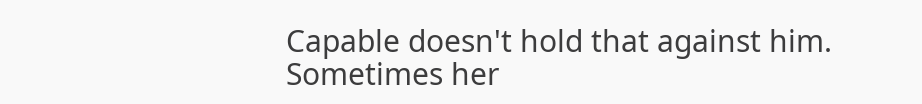Capable doesn't hold that against him. Sometimes her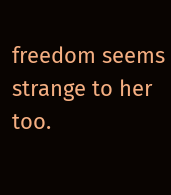freedom seems strange to her too.